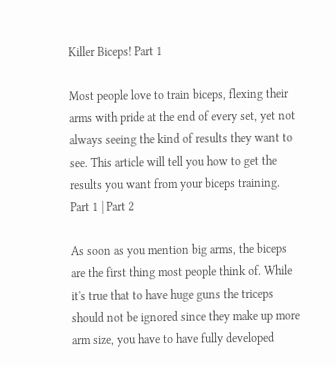Killer Biceps! Part 1

Most people love to train biceps, flexing their arms with pride at the end of every set, yet not always seeing the kind of results they want to see. This article will tell you how to get the results you want from your biceps training.
Part 1 | Part 2

As soon as you mention big arms, the biceps are the first thing most people think of. While it's true that to have huge guns the triceps should not be ignored since they make up more arm size, you have to have fully developed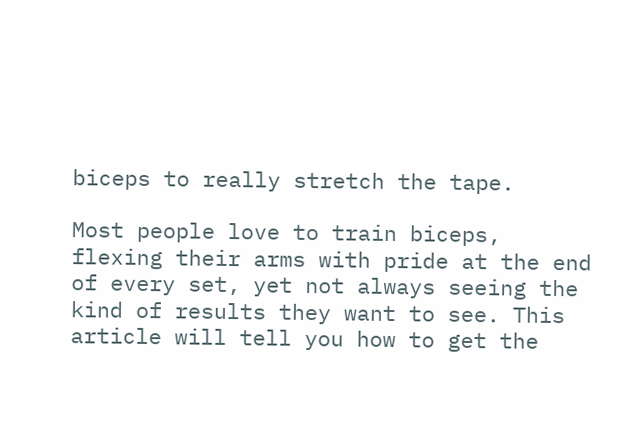biceps to really stretch the tape.

Most people love to train biceps, flexing their arms with pride at the end of every set, yet not always seeing the kind of results they want to see. This article will tell you how to get the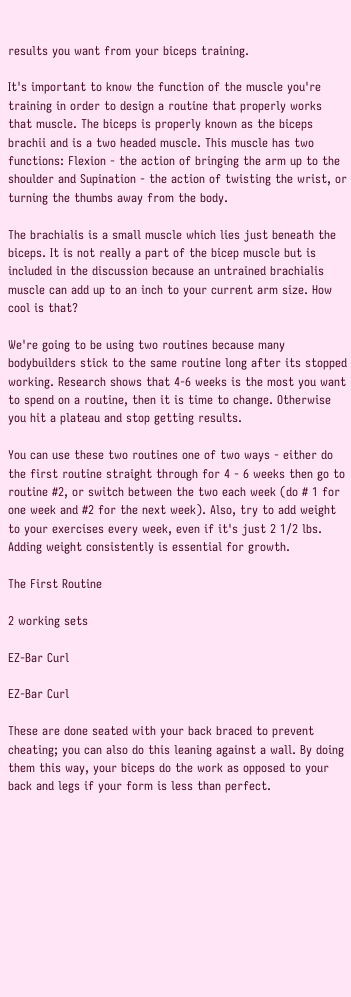results you want from your biceps training.

It's important to know the function of the muscle you're training in order to design a routine that properly works that muscle. The biceps is properly known as the biceps brachii and is a two headed muscle. This muscle has two functions: Flexion - the action of bringing the arm up to the shoulder and Supination - the action of twisting the wrist, or turning the thumbs away from the body.

The brachialis is a small muscle which lies just beneath the biceps. It is not really a part of the bicep muscle but is included in the discussion because an untrained brachialis muscle can add up to an inch to your current arm size. How cool is that?

We're going to be using two routines because many bodybuilders stick to the same routine long after its stopped working. Research shows that 4-6 weeks is the most you want to spend on a routine, then it is time to change. Otherwise you hit a plateau and stop getting results.

You can use these two routines one of two ways - either do the first routine straight through for 4 - 6 weeks then go to routine #2, or switch between the two each week (do # 1 for one week and #2 for the next week). Also, try to add weight to your exercises every week, even if it's just 2 1/2 lbs. Adding weight consistently is essential for growth.

The First Routine

2 working sets

EZ-Bar Curl

EZ-Bar Curl

These are done seated with your back braced to prevent cheating; you can also do this leaning against a wall. By doing them this way, your biceps do the work as opposed to your back and legs if your form is less than perfect.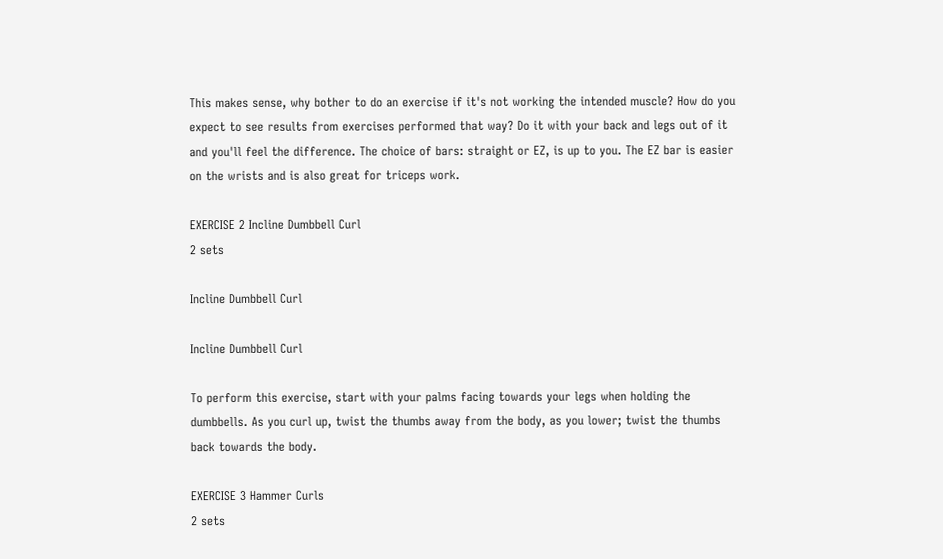This makes sense, why bother to do an exercise if it's not working the intended muscle? How do you expect to see results from exercises performed that way? Do it with your back and legs out of it and you'll feel the difference. The choice of bars: straight or EZ, is up to you. The EZ bar is easier on the wrists and is also great for triceps work.

EXERCISE 2 Incline Dumbbell Curl
2 sets

Incline Dumbbell Curl

Incline Dumbbell Curl

To perform this exercise, start with your palms facing towards your legs when holding the dumbbells. As you curl up, twist the thumbs away from the body, as you lower; twist the thumbs back towards the body.

EXERCISE 3 Hammer Curls
2 sets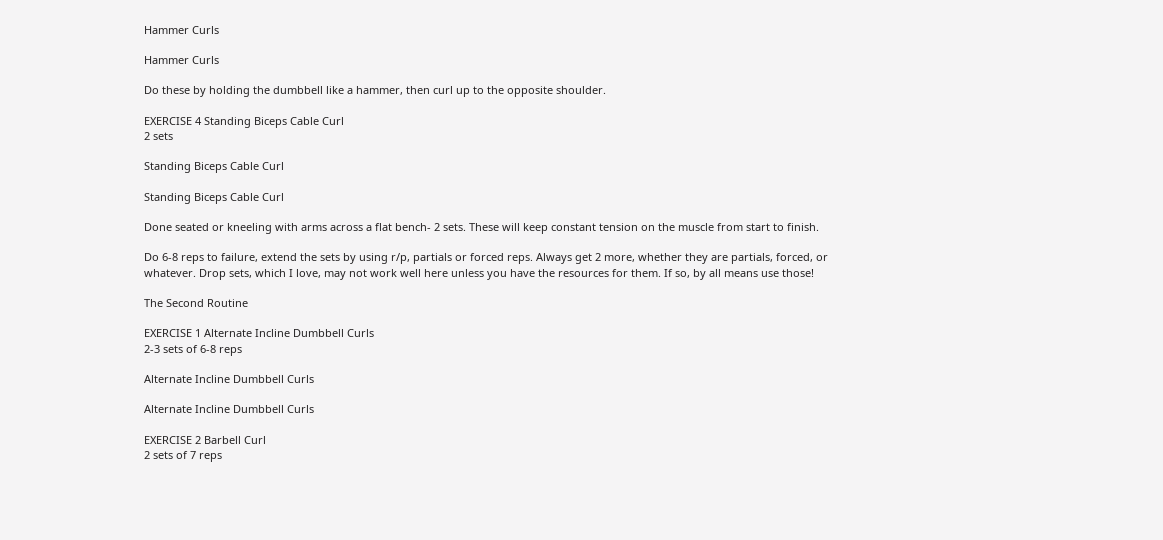Hammer Curls

Hammer Curls

Do these by holding the dumbbell like a hammer, then curl up to the opposite shoulder.

EXERCISE 4 Standing Biceps Cable Curl
2 sets

Standing Biceps Cable Curl

Standing Biceps Cable Curl

Done seated or kneeling with arms across a flat bench- 2 sets. These will keep constant tension on the muscle from start to finish.

Do 6-8 reps to failure, extend the sets by using r/p, partials or forced reps. Always get 2 more, whether they are partials, forced, or whatever. Drop sets, which I love, may not work well here unless you have the resources for them. If so, by all means use those!

The Second Routine

EXERCISE 1 Alternate Incline Dumbbell Curls
2-3 sets of 6-8 reps

Alternate Incline Dumbbell Curls

Alternate Incline Dumbbell Curls

EXERCISE 2 Barbell Curl
2 sets of 7 reps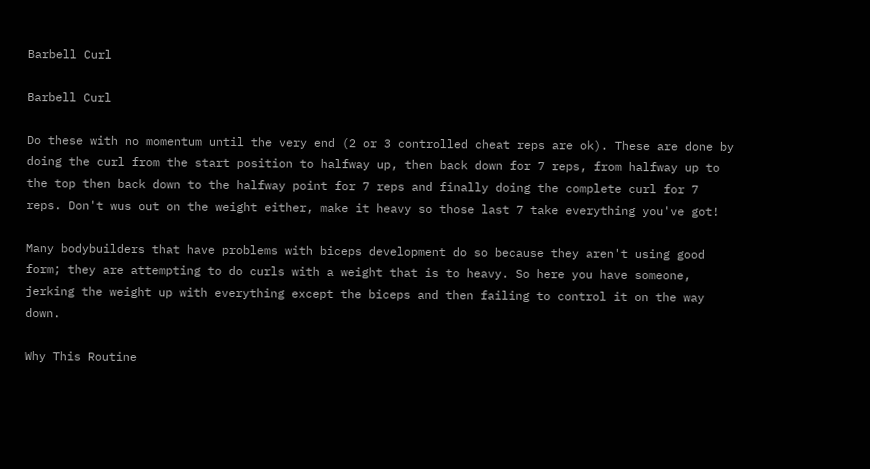Barbell Curl

Barbell Curl

Do these with no momentum until the very end (2 or 3 controlled cheat reps are ok). These are done by doing the curl from the start position to halfway up, then back down for 7 reps, from halfway up to the top then back down to the halfway point for 7 reps and finally doing the complete curl for 7 reps. Don't wus out on the weight either, make it heavy so those last 7 take everything you've got!

Many bodybuilders that have problems with biceps development do so because they aren't using good form; they are attempting to do curls with a weight that is to heavy. So here you have someone, jerking the weight up with everything except the biceps and then failing to control it on the way down.

Why This Routine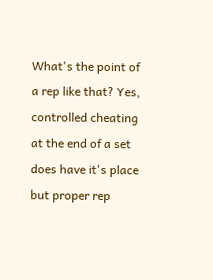What's the point of a rep like that? Yes, controlled cheating at the end of a set does have it's place but proper rep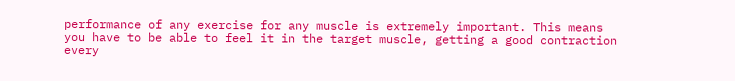performance of any exercise for any muscle is extremely important. This means you have to be able to feel it in the target muscle, getting a good contraction every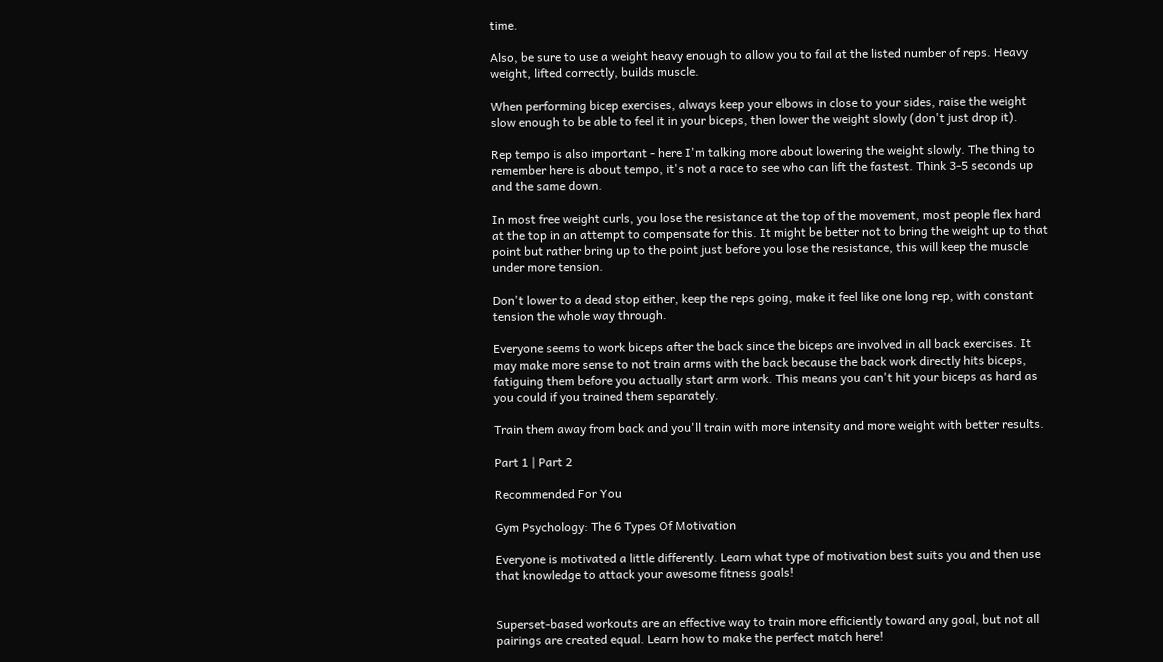time.

Also, be sure to use a weight heavy enough to allow you to fail at the listed number of reps. Heavy weight, lifted correctly, builds muscle.

When performing bicep exercises, always keep your elbows in close to your sides, raise the weight slow enough to be able to feel it in your biceps, then lower the weight slowly (don't just drop it).

Rep tempo is also important - here I'm talking more about lowering the weight slowly. The thing to remember here is about tempo, it's not a race to see who can lift the fastest. Think 3-5 seconds up and the same down.

In most free weight curls, you lose the resistance at the top of the movement, most people flex hard at the top in an attempt to compensate for this. It might be better not to bring the weight up to that point but rather bring up to the point just before you lose the resistance, this will keep the muscle under more tension.

Don't lower to a dead stop either, keep the reps going, make it feel like one long rep, with constant tension the whole way through.

Everyone seems to work biceps after the back since the biceps are involved in all back exercises. It may make more sense to not train arms with the back because the back work directly hits biceps, fatiguing them before you actually start arm work. This means you can't hit your biceps as hard as you could if you trained them separately.

Train them away from back and you'll train with more intensity and more weight with better results.

Part 1 | Part 2

Recommended For You

Gym Psychology: The 6 Types Of Motivation

Everyone is motivated a little differently. Learn what type of motivation best suits you and then use that knowledge to attack your awesome fitness goals!


Superset-based workouts are an effective way to train more efficiently toward any goal, but not all pairings are created equal. Learn how to make the perfect match here!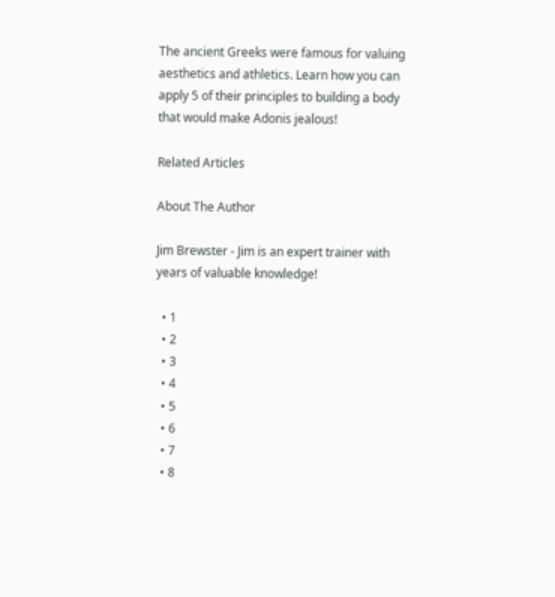The ancient Greeks were famous for valuing aesthetics and athletics. Learn how you can apply 5 of their principles to building a body that would make Adonis jealous!

Related Articles

About The Author

Jim Brewster - Jim is an expert trainer with years of valuable knowledge!

  • 1
  • 2
  • 3
  • 4
  • 5
  • 6
  • 7
  • 8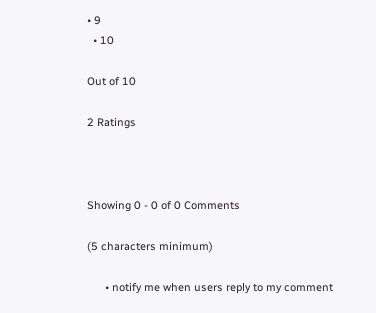• 9
  • 10

Out of 10

2 Ratings



Showing 0 - 0 of 0 Comments

(5 characters minimum)

      • notify me when users reply to my comment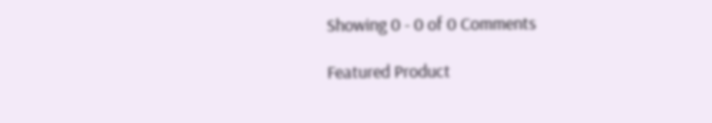Showing 0 - 0 of 0 Comments

Featured Product